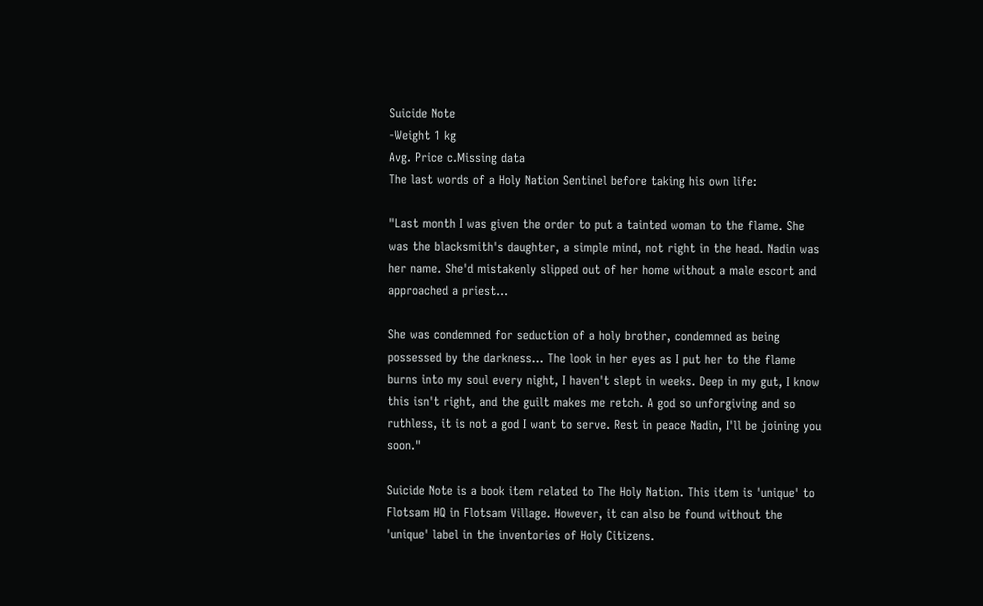Suicide Note
-Weight 1 kg
Avg. Price c.Missing data
The last words of a Holy Nation Sentinel before taking his own life:

"Last month I was given the order to put a tainted woman to the flame. She was the blacksmith's daughter, a simple mind, not right in the head. Nadin was her name. She'd mistakenly slipped out of her home without a male escort and approached a priest...

She was condemned for seduction of a holy brother, condemned as being possessed by the darkness... The look in her eyes as I put her to the flame burns into my soul every night, I haven't slept in weeks. Deep in my gut, I know this isn't right, and the guilt makes me retch. A god so unforgiving and so ruthless, it is not a god I want to serve. Rest in peace Nadin, I'll be joining you soon."

Suicide Note is a book item related to The Holy Nation. This item is 'unique' to Flotsam HQ in Flotsam Village. However, it can also be found without the 'unique' label in the inventories of Holy Citizens.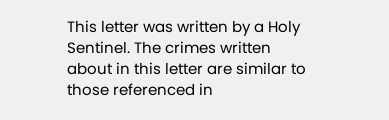This letter was written by a Holy Sentinel. The crimes written about in this letter are similar to those referenced in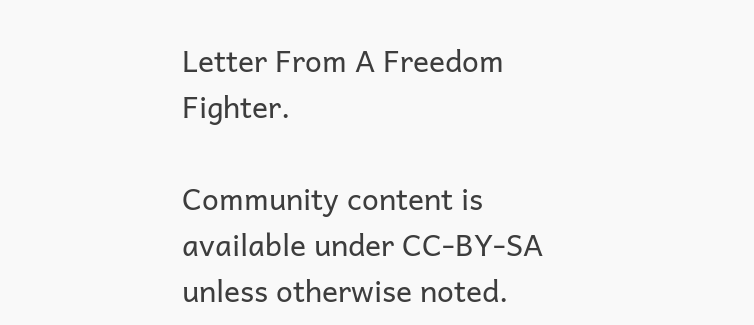Letter From A Freedom Fighter.

Community content is available under CC-BY-SA unless otherwise noted.